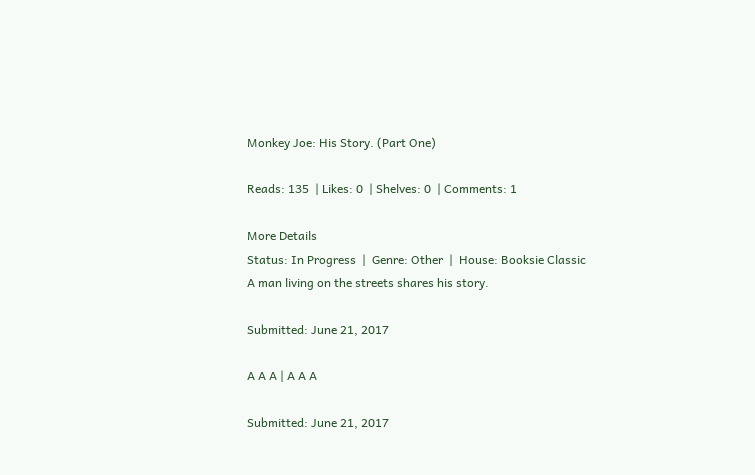Monkey Joe: His Story. (Part One)

Reads: 135  | Likes: 0  | Shelves: 0  | Comments: 1

More Details
Status: In Progress  |  Genre: Other  |  House: Booksie Classic
A man living on the streets shares his story.

Submitted: June 21, 2017

A A A | A A A

Submitted: June 21, 2017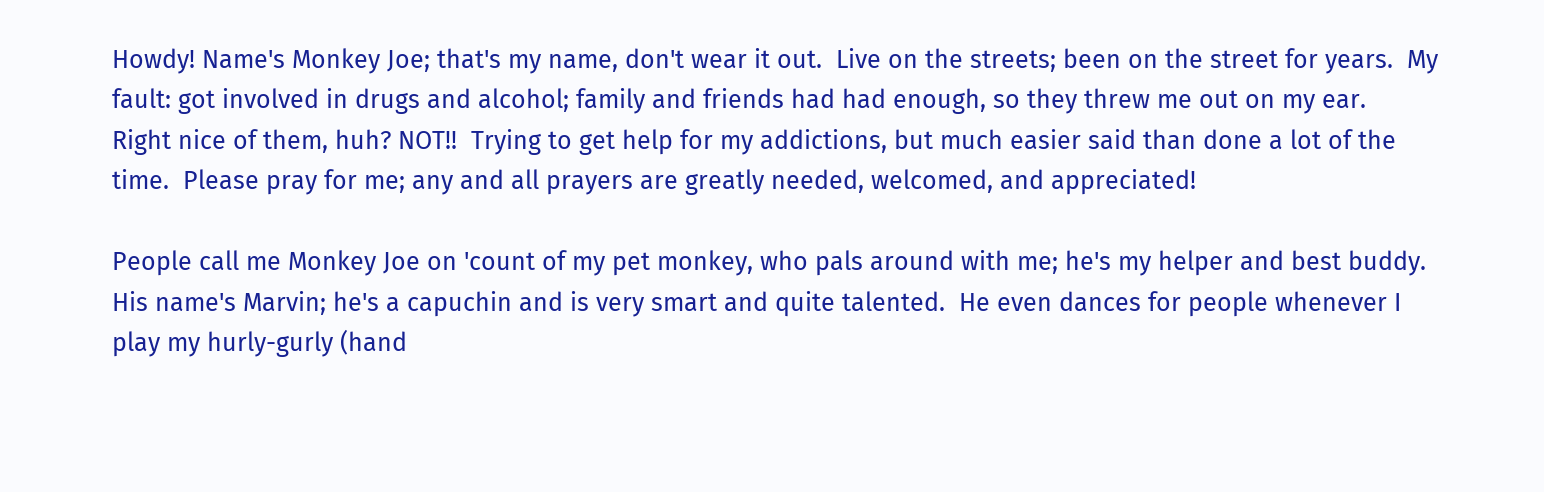Howdy! Name's Monkey Joe; that's my name, don't wear it out.  Live on the streets; been on the street for years.  My fault: got involved in drugs and alcohol; family and friends had had enough, so they threw me out on my ear.  Right nice of them, huh? NOT!!  Trying to get help for my addictions, but much easier said than done a lot of the time.  Please pray for me; any and all prayers are greatly needed, welcomed, and appreciated!

People call me Monkey Joe on 'count of my pet monkey, who pals around with me; he's my helper and best buddy.  His name's Marvin; he's a capuchin and is very smart and quite talented.  He even dances for people whenever I play my hurly-gurly (hand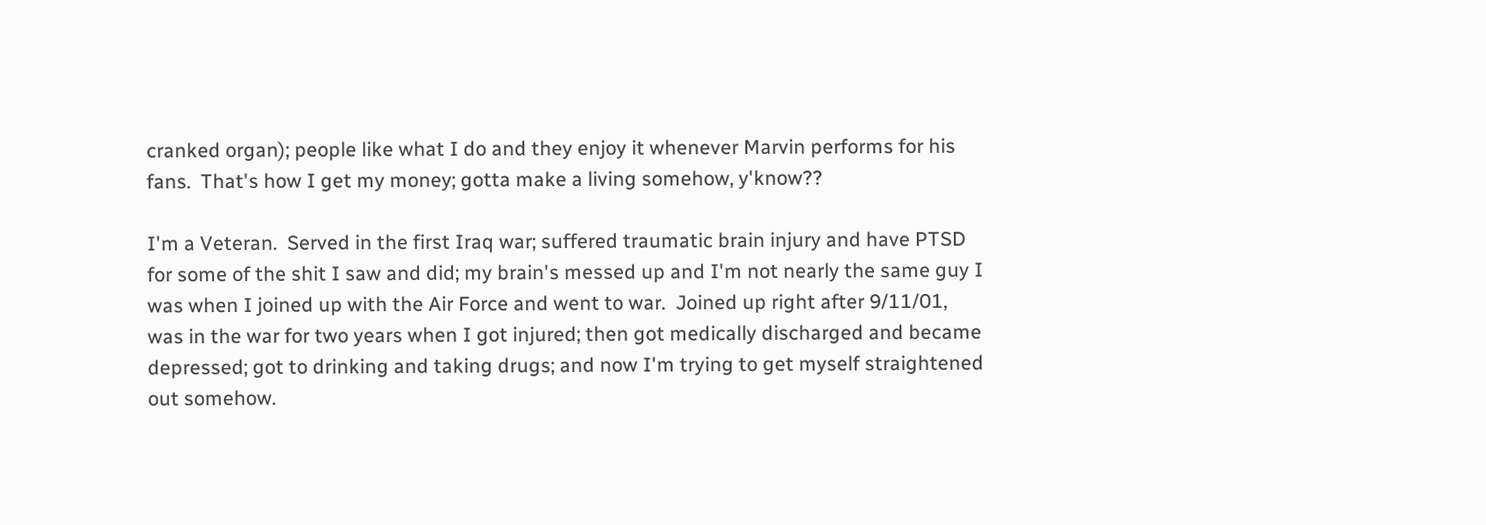cranked organ); people like what I do and they enjoy it whenever Marvin performs for his fans.  That's how I get my money; gotta make a living somehow, y'know??

I'm a Veteran.  Served in the first Iraq war; suffered traumatic brain injury and have PTSD for some of the shit I saw and did; my brain's messed up and I'm not nearly the same guy I was when I joined up with the Air Force and went to war.  Joined up right after 9/11/01, was in the war for two years when I got injured; then got medically discharged and became depressed; got to drinking and taking drugs; and now I'm trying to get myself straightened out somehow.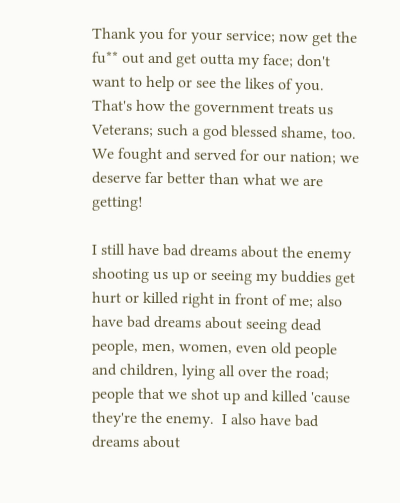Thank you for your service; now get the fu** out and get outta my face; don't want to help or see the likes of you.  That's how the government treats us Veterans; such a god blessed shame, too.  We fought and served for our nation; we deserve far better than what we are getting!

I still have bad dreams about the enemy shooting us up or seeing my buddies get hurt or killed right in front of me; also have bad dreams about seeing dead people, men, women, even old people and children, lying all over the road; people that we shot up and killed 'cause they're the enemy.  I also have bad dreams about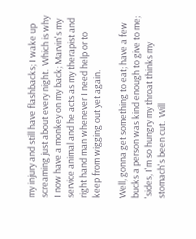my injury and still have flashbacks; I wake up screaming just about every night.  Which is why I now have a monkey on my back; Marvin's my service animal and he acts as my therapist and right hand man whenever I need help or to keep from wigging out yet again.

Well, gonna get something to eat; have a few bucks a person was kind enough to give to me; 'sides, I'm so hungry my throat thinks my stomach's been cut.  Will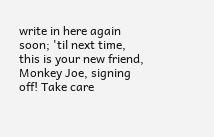write in here again soon; 'til next time, this is your new friend, Monkey Joe, signing off! Take care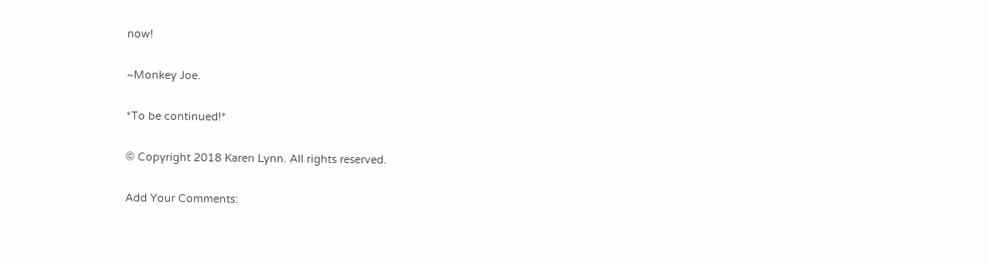now!

~Monkey Joe.

*To be continued!*

© Copyright 2018 Karen Lynn. All rights reserved.

Add Your Comments: